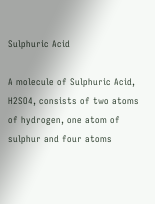Sulphuric Acid

A molecule of Sulphuric Acid, H2SO4, consists of two atoms of hydrogen, one atom of sulphur and four atoms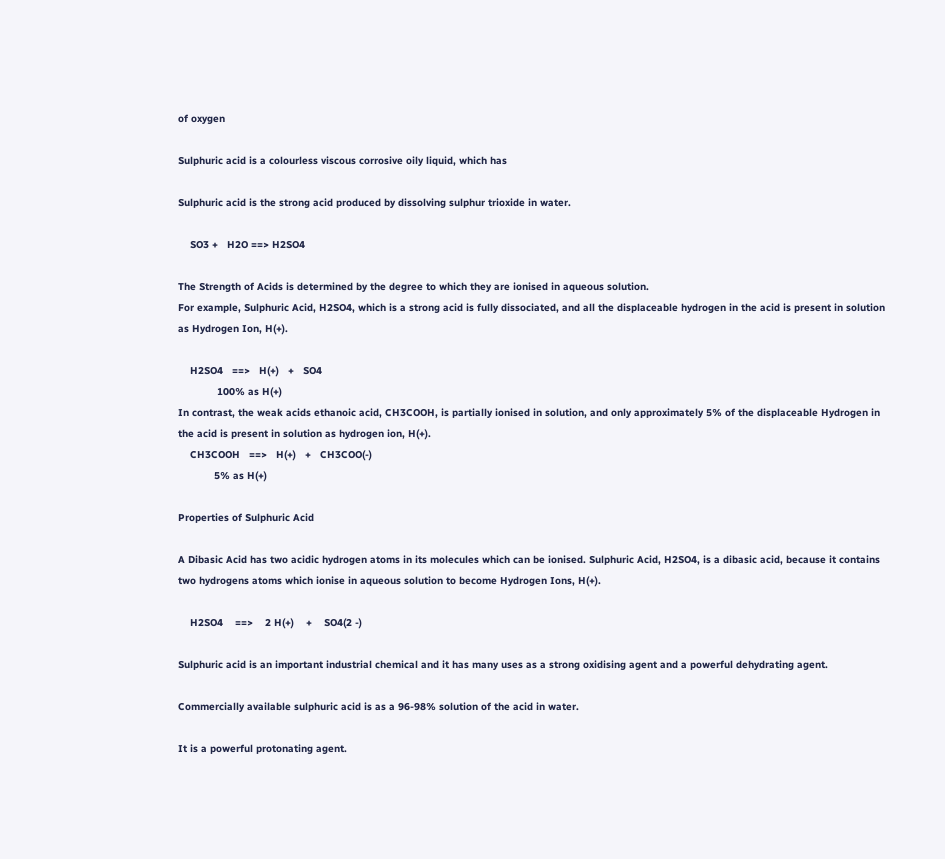of oxygen

Sulphuric acid is a colourless viscous corrosive oily liquid, which has

Sulphuric acid is the strong acid produced by dissolving sulphur trioxide in water.

    SO3 +   H2O ==> H2SO4

The Strength of Acids is determined by the degree to which they are ionised in aqueous solution.
For example, Sulphuric Acid, H2SO4, which is a strong acid is fully dissociated, and all the displaceable hydrogen in the acid is present in solution as Hydrogen Ion, H(+).

    H2SO4   ==>   H(+)   +   SO4
             100% as H(+)
In contrast, the weak acids ethanoic acid, CH3COOH, is partially ionised in solution, and only approximately 5% of the displaceable Hydrogen in the acid is present in solution as hydrogen ion, H(+).
    CH3COOH   ==>   H(+)   +   CH3COO(-)
            5% as H(+)

Properties of Sulphuric Acid

A Dibasic Acid has two acidic hydrogen atoms in its molecules which can be ionised. Sulphuric Acid, H2SO4, is a dibasic acid, because it contains two hydrogens atoms which ionise in aqueous solution to become Hydrogen Ions, H(+).

    H2SO4    ==>    2 H(+)    +    SO4(2 -)

Sulphuric acid is an important industrial chemical and it has many uses as a strong oxidising agent and a powerful dehydrating agent.

Commercially available sulphuric acid is as a 96-98% solution of the acid in water.

It is a powerful protonating agent.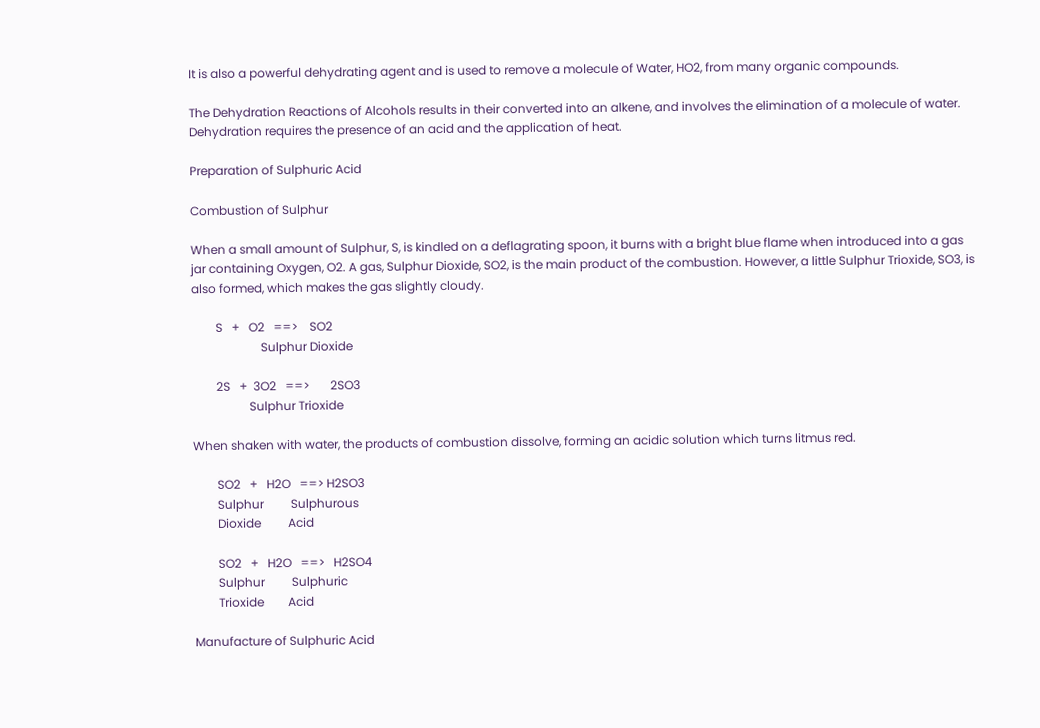It is also a powerful dehydrating agent and is used to remove a molecule of Water, HO2, from many organic compounds.

The Dehydration Reactions of Alcohols results in their converted into an alkene, and involves the elimination of a molecule of water. Dehydration requires the presence of an acid and the application of heat.

Preparation of Sulphuric Acid

Combustion of Sulphur

When a small amount of Sulphur, S, is kindled on a deflagrating spoon, it burns with a bright blue flame when introduced into a gas jar containing Oxygen, O2. A gas, Sulphur Dioxide, SO2, is the main product of the combustion. However, a little Sulphur Trioxide, SO3, is also formed, which makes the gas slightly cloudy.

        S   +   O2   ==>    SO2
                       Sulphur Dioxide

        2S   +  3O2   ==>       2SO3
                   Sulphur Trioxide

When shaken with water, the products of combustion dissolve, forming an acidic solution which turns litmus red.

        SO2   +   H2O   ==> H2SO3
        Sulphur         Sulphurous
        Dioxide         Acid

        SO2   +   H2O   ==>   H2SO4
        Sulphur         Sulphuric
        Trioxide        Acid

Manufacture of Sulphuric Acid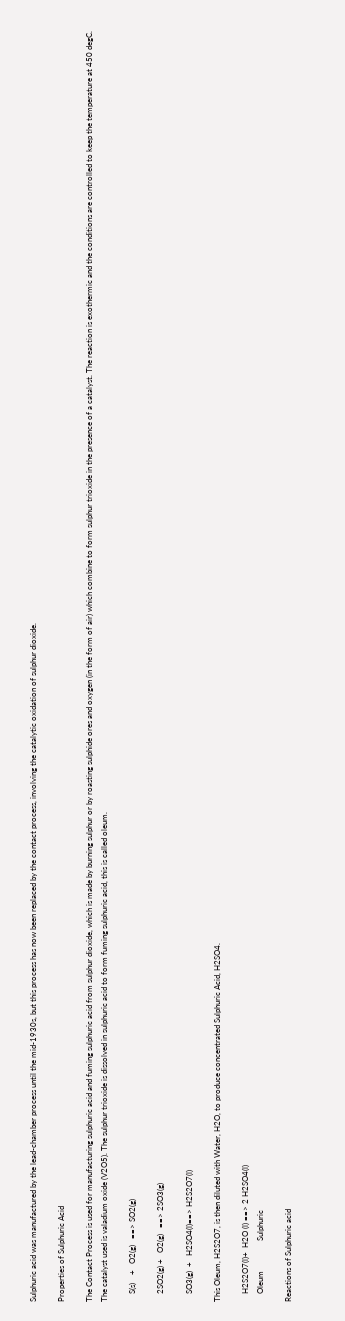Sulphuric acid was manufactured by the lead-chamber process until the mid-1930s, but this process has now been replaced by the contact process, involving the catalytic oxidation of sulphur dioxide.

Properties of Sulphuric Acid

The Contact Process is used for manufacturing sulphuric acid and fuming sulphuric acid from sulphur dioxide, which is made by burning sulphur or by roasting sulphide ores and oxygen (in the form of air) which combine to form sulphur trioxide in the presence of a catalyst. The reaction is exothermic and the conditions are controlled to keep the temperature at 450 degC. The catalyst used is valadium oxide (V2O5). The sulphur trioxide is dissolved in sulphuric acid to form fuming sulphuric acid, this is called oleum.

    S(s)    +   O2(g)   ==> SO2(g)

    2SO2(g) +   O2(g)   ==> 2SO3(g)

    SO3(g)  +   H2SO4(l)==> H2S2O7(l)

This Oleum, H2S2O7, is then diluted with Water, H2O, to produce concentrated Sulphuric Acid, H2SO4.

    H2S2O7(l)+  H2O (l) ==> 2 H2SO4(l)
    Oleum               Sulphuric

Reactions of Sulphuric acid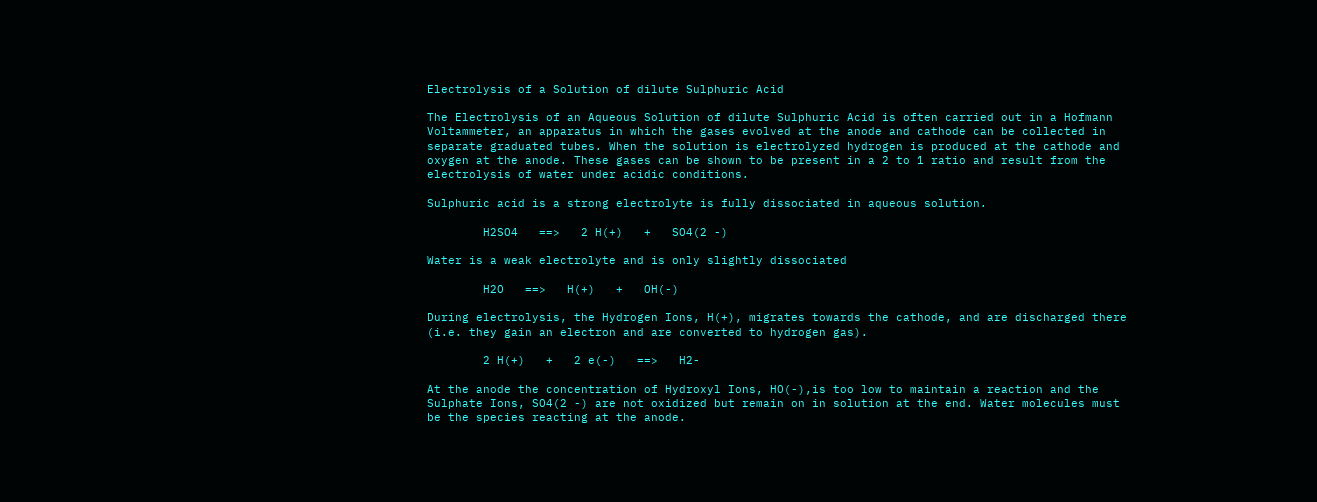Electrolysis of a Solution of dilute Sulphuric Acid

The Electrolysis of an Aqueous Solution of dilute Sulphuric Acid is often carried out in a Hofmann Voltammeter, an apparatus in which the gases evolved at the anode and cathode can be collected in separate graduated tubes. When the solution is electrolyzed hydrogen is produced at the cathode and oxygen at the anode. These gases can be shown to be present in a 2 to 1 ratio and result from the electrolysis of water under acidic conditions.

Sulphuric acid is a strong electrolyte is fully dissociated in aqueous solution.

        H2SO4   ==>   2 H(+)   +   SO4(2 -)

Water is a weak electrolyte and is only slightly dissociated

        H2O   ==>   H(+)   +   OH(-)

During electrolysis, the Hydrogen Ions, H(+), migrates towards the cathode, and are discharged there (i.e. they gain an electron and are converted to hydrogen gas).

        2 H(+)   +   2 e(-)   ==>   H2-

At the anode the concentration of Hydroxyl Ions, HO(-),is too low to maintain a reaction and the Sulphate Ions, SO4(2 -) are not oxidized but remain on in solution at the end. Water molecules must be the species reacting at the anode.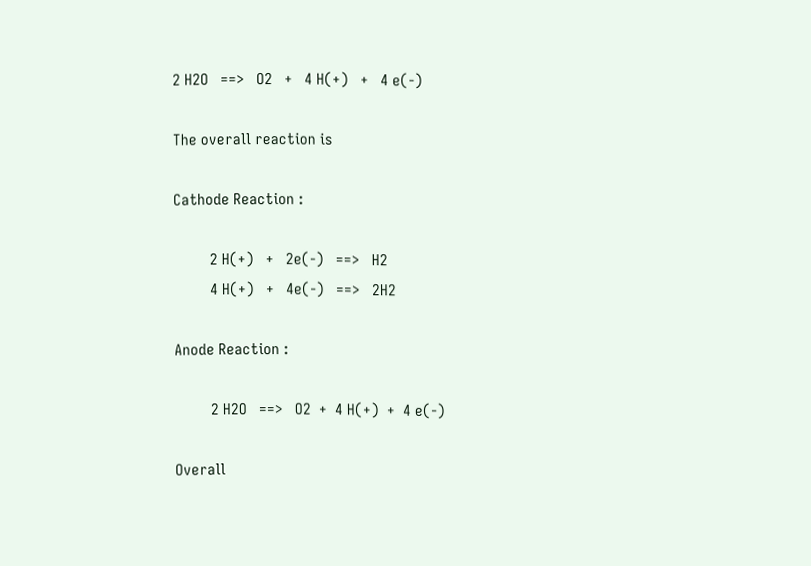2 H2O   ==>   O2   +   4 H(+)   +   4 e(-)

The overall reaction is

Cathode Reaction :

         2 H(+)   +   2e(-)   ==>   H2
         4 H(+)   +   4e(-)   ==>   2H2

Anode Reaction :

         2 H2O   ==>   O2  +  4 H(+)  +  4 e(-)

Overall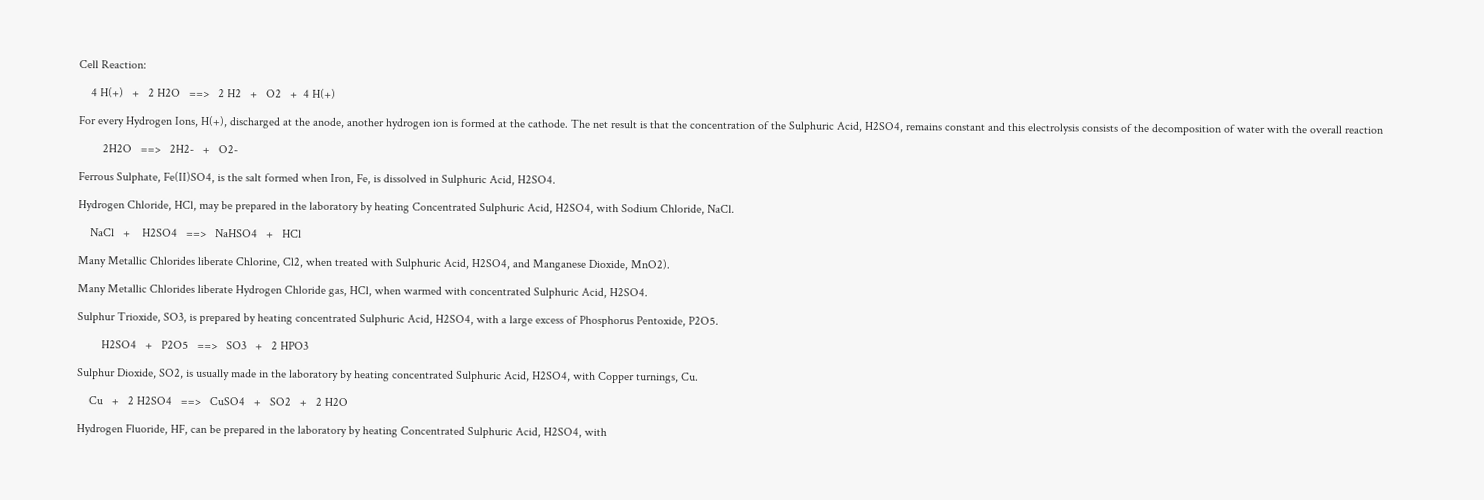Cell Reaction:

    4 H(+)   +   2 H2O   ==>   2 H2   +   O2   +  4 H(+)

For every Hydrogen Ions, H(+), discharged at the anode, another hydrogen ion is formed at the cathode. The net result is that the concentration of the Sulphuric Acid, H2SO4, remains constant and this electrolysis consists of the decomposition of water with the overall reaction

        2H2O   ==>   2H2-   +   O2-

Ferrous Sulphate, Fe(II)SO4, is the salt formed when Iron, Fe, is dissolved in Sulphuric Acid, H2SO4.

Hydrogen Chloride, HCl, may be prepared in the laboratory by heating Concentrated Sulphuric Acid, H2SO4, with Sodium Chloride, NaCl.

    NaCl   +    H2SO4   ==>   NaHSO4   +   HCl

Many Metallic Chlorides liberate Chlorine, Cl2, when treated with Sulphuric Acid, H2SO4, and Manganese Dioxide, MnO2).

Many Metallic Chlorides liberate Hydrogen Chloride gas, HCl, when warmed with concentrated Sulphuric Acid, H2SO4.

Sulphur Trioxide, SO3, is prepared by heating concentrated Sulphuric Acid, H2SO4, with a large excess of Phosphorus Pentoxide, P2O5.

        H2SO4   +   P2O5   ==>   SO3   +   2 HPO3

Sulphur Dioxide, SO2, is usually made in the laboratory by heating concentrated Sulphuric Acid, H2SO4, with Copper turnings, Cu.

    Cu   +   2 H2SO4   ==>   CuSO4   +   SO2   +   2 H2O

Hydrogen Fluoride, HF, can be prepared in the laboratory by heating Concentrated Sulphuric Acid, H2SO4, with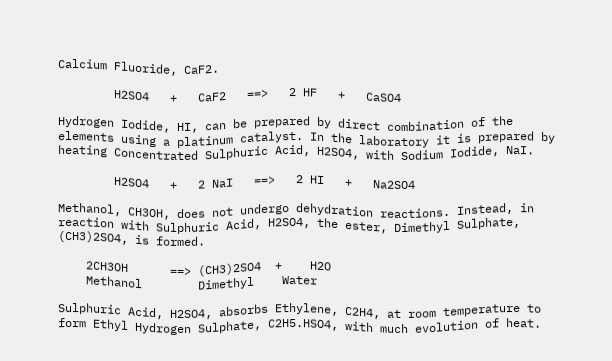Calcium Fluoride, CaF2.

        H2SO4   +   CaF2   ==>   2 HF   +   CaSO4

Hydrogen Iodide, HI, can be prepared by direct combination of the elements using a platinum catalyst. In the laboratory it is prepared by heating Concentrated Sulphuric Acid, H2SO4, with Sodium Iodide, NaI.

        H2SO4   +   2 NaI   ==>   2 HI   +   Na2SO4

Methanol, CH3OH, does not undergo dehydration reactions. Instead, in reaction with Sulphuric Acid, H2SO4, the ester, Dimethyl Sulphate, (CH3)2SO4, is formed.

    2CH3OH      ==> (CH3)2SO4  +    H2O
    Methanol        Dimethyl    Water

Sulphuric Acid, H2SO4, absorbs Ethylene, C2H4, at room temperature to form Ethyl Hydrogen Sulphate, C2H5.HSO4, with much evolution of heat.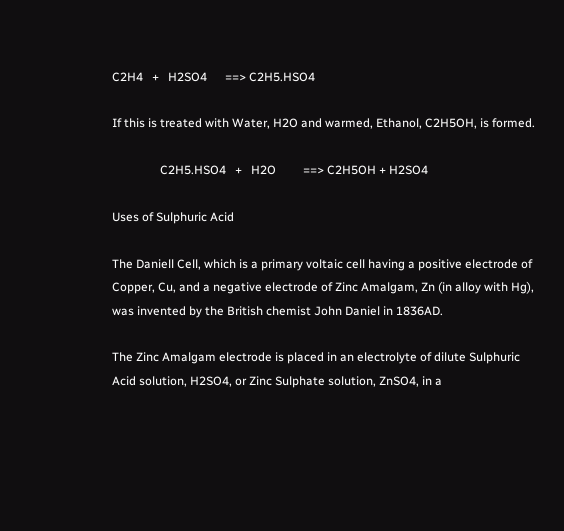C2H4   +   H2SO4      ==> C2H5.HSO4

If this is treated with Water, H2O and warmed, Ethanol, C2H5OH, is formed.

                C2H5.HSO4   +   H2O         ==> C2H5OH + H2SO4

Uses of Sulphuric Acid

The Daniell Cell, which is a primary voltaic cell having a positive electrode of Copper, Cu, and a negative electrode of Zinc Amalgam, Zn (in alloy with Hg), was invented by the British chemist John Daniel in 1836AD.

The Zinc Amalgam electrode is placed in an electrolyte of dilute Sulphuric Acid solution, H2SO4, or Zinc Sulphate solution, ZnSO4, in a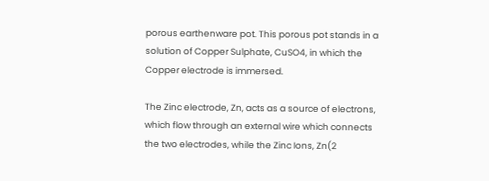porous earthenware pot. This porous pot stands in a solution of Copper Sulphate, CuSO4, in which the Copper electrode is immersed.

The Zinc electrode, Zn, acts as a source of electrons, which flow through an external wire which connects the two electrodes, while the Zinc Ions, Zn(2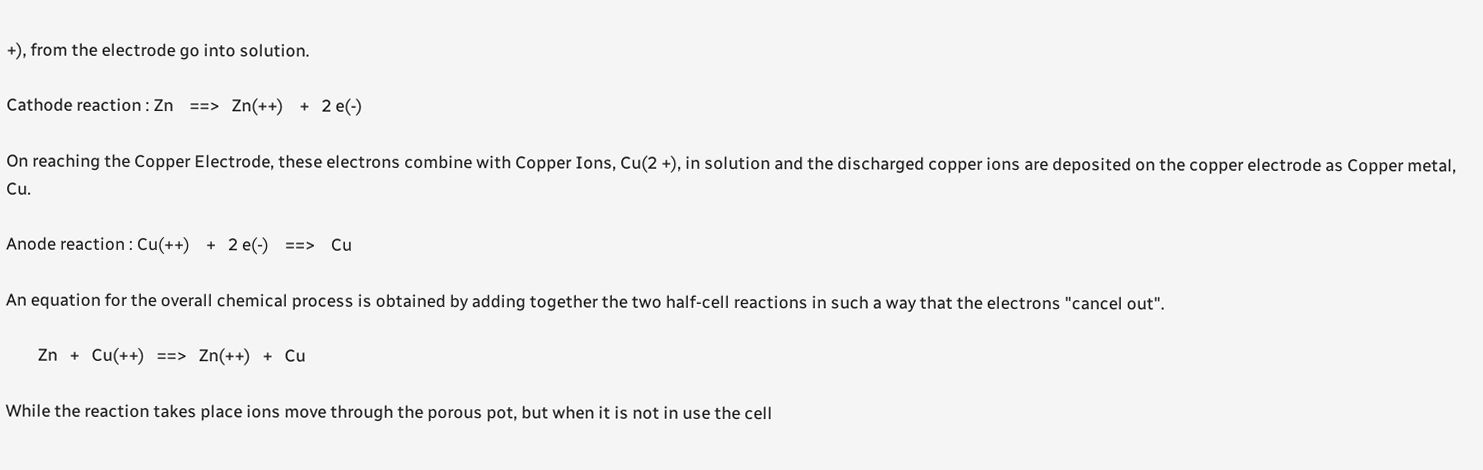+), from the electrode go into solution.

Cathode reaction : Zn    ==>   Zn(++)    +   2 e(-)

On reaching the Copper Electrode, these electrons combine with Copper Ions, Cu(2 +), in solution and the discharged copper ions are deposited on the copper electrode as Copper metal, Cu.

Anode reaction : Cu(++)    +   2 e(-)    ==>    Cu

An equation for the overall chemical process is obtained by adding together the two half-cell reactions in such a way that the electrons "cancel out".

        Zn   +   Cu(++)   ==>   Zn(++)   +   Cu

While the reaction takes place ions move through the porous pot, but when it is not in use the cell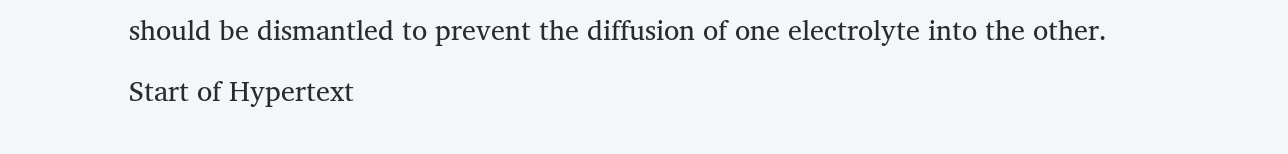should be dismantled to prevent the diffusion of one electrolyte into the other.

Start of Hypertext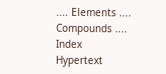.... Elements .... Compounds .... Index
Hypertext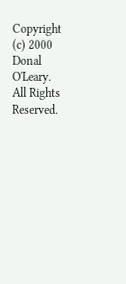Copyright (c) 2000 Donal O'Leary. All Rights Reserved.